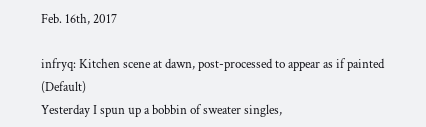Feb. 16th, 2017

infryq: Kitchen scene at dawn, post-processed to appear as if painted (Default)
Yesterday I spun up a bobbin of sweater singles,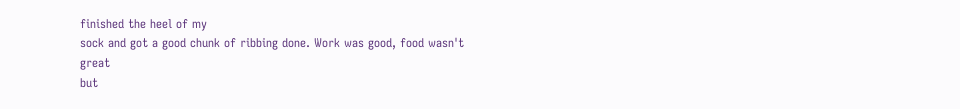finished the heel of my
sock and got a good chunk of ribbing done. Work was good, food wasn't great
but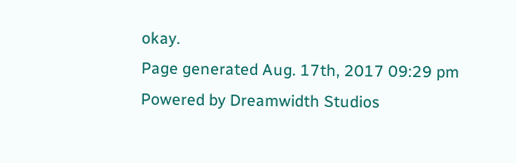okay.
Page generated Aug. 17th, 2017 09:29 pm
Powered by Dreamwidth Studios